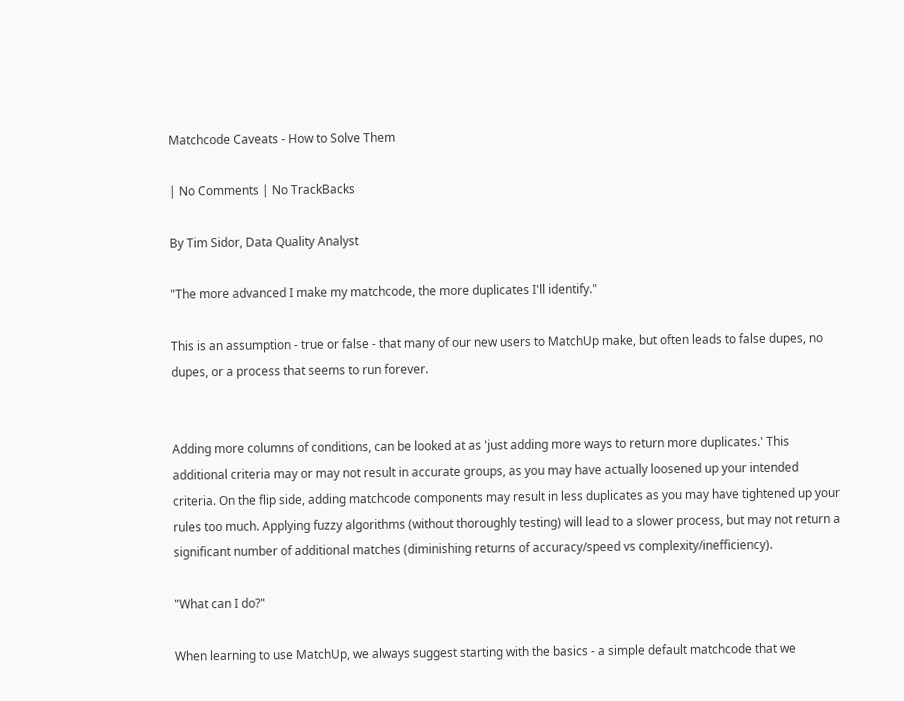Matchcode Caveats - How to Solve Them

| No Comments | No TrackBacks

By Tim Sidor, Data Quality Analyst

"The more advanced I make my matchcode, the more duplicates I'll identify."

This is an assumption - true or false - that many of our new users to MatchUp make, but often leads to false dupes, no dupes, or a process that seems to run forever.


Adding more columns of conditions, can be looked at as 'just adding more ways to return more duplicates.' This additional criteria may or may not result in accurate groups, as you may have actually loosened up your intended criteria. On the flip side, adding matchcode components may result in less duplicates as you may have tightened up your rules too much. Applying fuzzy algorithms (without thoroughly testing) will lead to a slower process, but may not return a significant number of additional matches (diminishing returns of accuracy/speed vs complexity/inefficiency).

"What can I do?"

When learning to use MatchUp, we always suggest starting with the basics - a simple default matchcode that we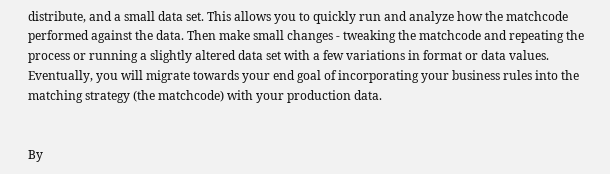distribute, and a small data set. This allows you to quickly run and analyze how the matchcode performed against the data. Then make small changes - tweaking the matchcode and repeating the process or running a slightly altered data set with a few variations in format or data values. Eventually, you will migrate towards your end goal of incorporating your business rules into the matching strategy (the matchcode) with your production data.


By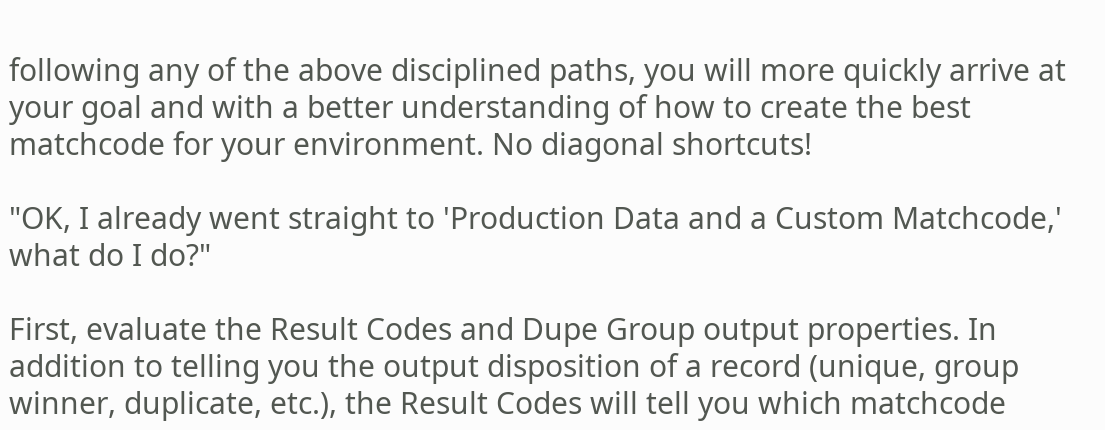following any of the above disciplined paths, you will more quickly arrive at your goal and with a better understanding of how to create the best matchcode for your environment. No diagonal shortcuts!

"OK, I already went straight to 'Production Data and a Custom Matchcode,' what do I do?"

First, evaluate the Result Codes and Dupe Group output properties. In addition to telling you the output disposition of a record (unique, group winner, duplicate, etc.), the Result Codes will tell you which matchcode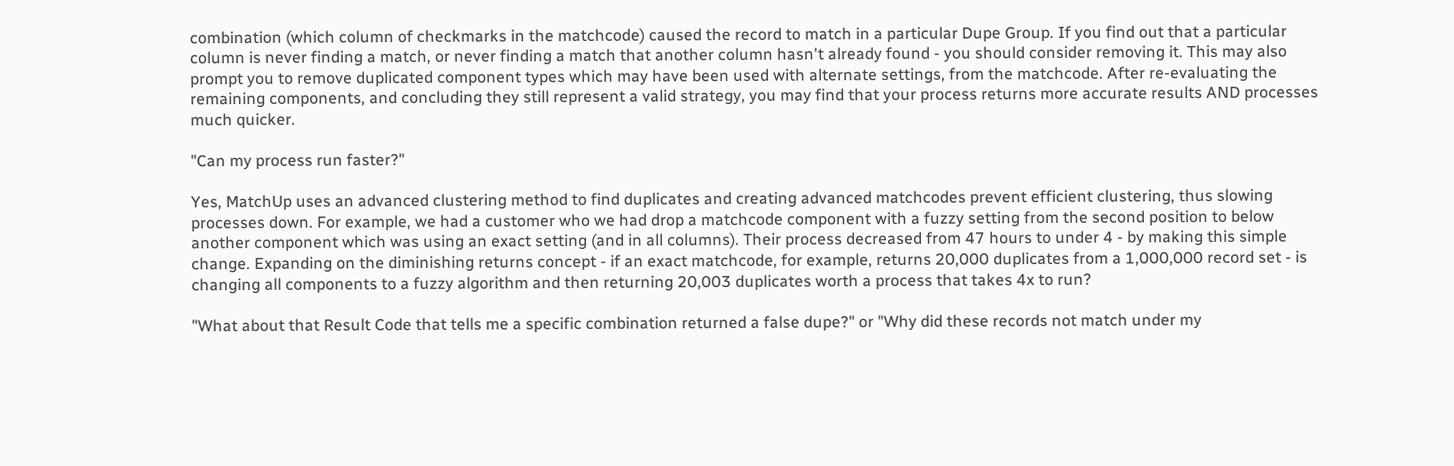combination (which column of checkmarks in the matchcode) caused the record to match in a particular Dupe Group. If you find out that a particular column is never finding a match, or never finding a match that another column hasn't already found - you should consider removing it. This may also prompt you to remove duplicated component types which may have been used with alternate settings, from the matchcode. After re-evaluating the remaining components, and concluding they still represent a valid strategy, you may find that your process returns more accurate results AND processes much quicker.

"Can my process run faster?"

Yes, MatchUp uses an advanced clustering method to find duplicates and creating advanced matchcodes prevent efficient clustering, thus slowing processes down. For example, we had a customer who we had drop a matchcode component with a fuzzy setting from the second position to below another component which was using an exact setting (and in all columns). Their process decreased from 47 hours to under 4 - by making this simple change. Expanding on the diminishing returns concept - if an exact matchcode, for example, returns 20,000 duplicates from a 1,000,000 record set - is changing all components to a fuzzy algorithm and then returning 20,003 duplicates worth a process that takes 4x to run?

"What about that Result Code that tells me a specific combination returned a false dupe?" or "Why did these records not match under my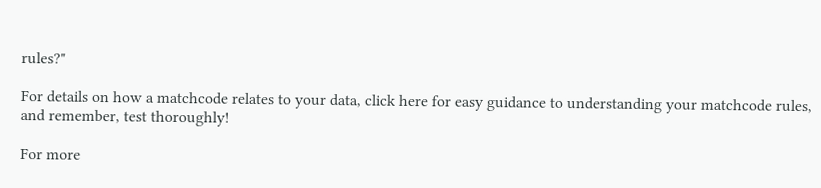rules?"

For details on how a matchcode relates to your data, click here for easy guidance to understanding your matchcode rules, and remember, test thoroughly!

For more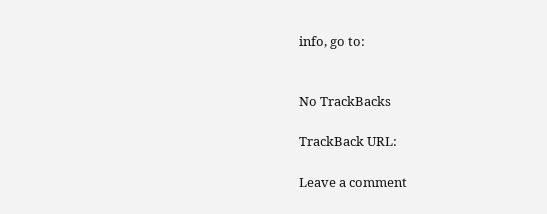info, go to:


No TrackBacks

TrackBack URL:

Leave a comment